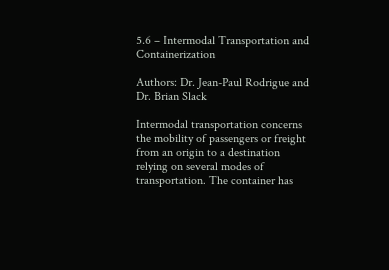5.6 – Intermodal Transportation and Containerization

Authors: Dr. Jean-Paul Rodrigue and Dr. Brian Slack

Intermodal transportation concerns the mobility of passengers or freight from an origin to a destination relying on several modes of transportation. The container has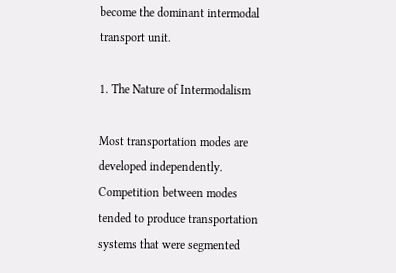become the dominant intermodal transport unit.

1. The Nature of Intermodalism

Most transportation modes are developed independently. Competition between modes tended to produce transportation systems that were segmented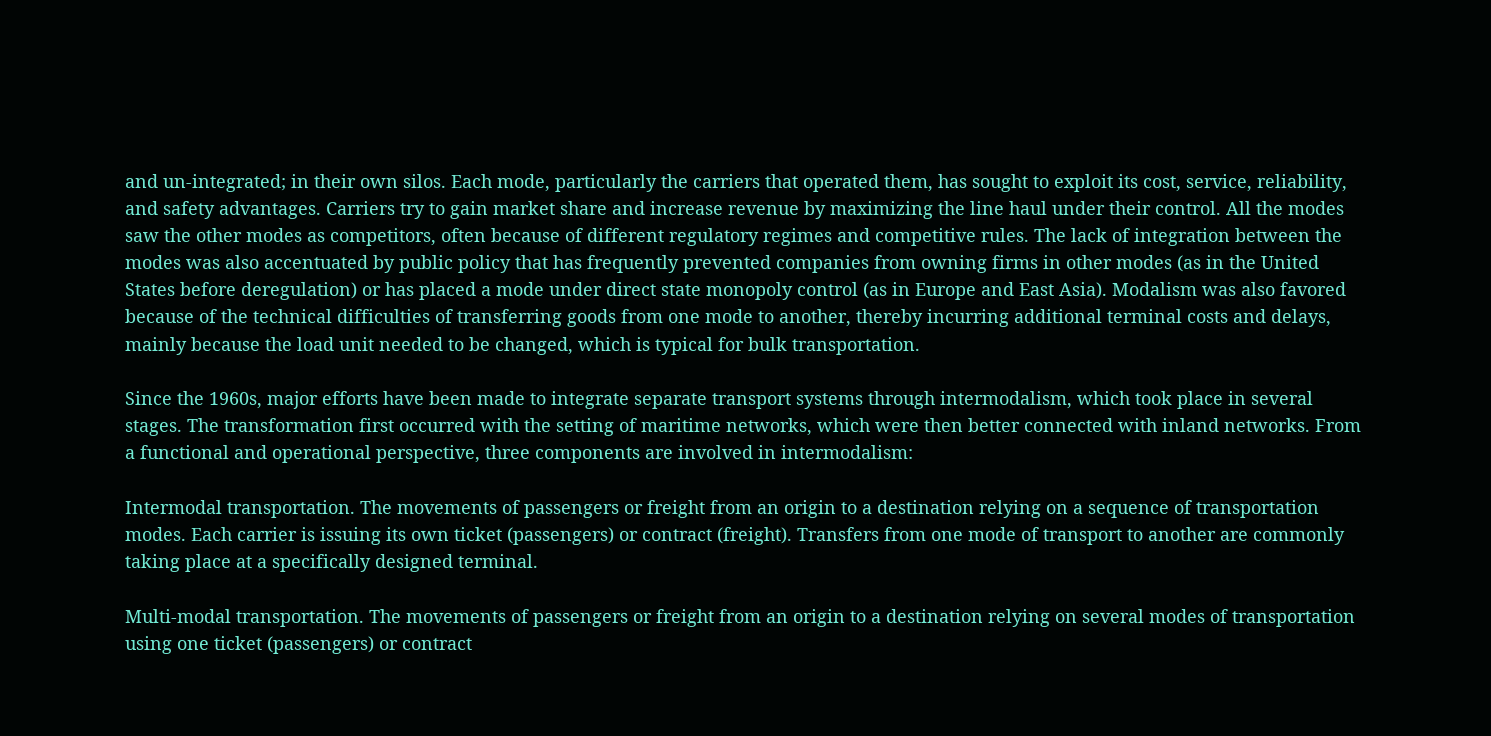and un-integrated; in their own silos. Each mode, particularly the carriers that operated them, has sought to exploit its cost, service, reliability, and safety advantages. Carriers try to gain market share and increase revenue by maximizing the line haul under their control. All the modes saw the other modes as competitors, often because of different regulatory regimes and competitive rules. The lack of integration between the modes was also accentuated by public policy that has frequently prevented companies from owning firms in other modes (as in the United States before deregulation) or has placed a mode under direct state monopoly control (as in Europe and East Asia). Modalism was also favored because of the technical difficulties of transferring goods from one mode to another, thereby incurring additional terminal costs and delays, mainly because the load unit needed to be changed, which is typical for bulk transportation.

Since the 1960s, major efforts have been made to integrate separate transport systems through intermodalism, which took place in several stages. The transformation first occurred with the setting of maritime networks, which were then better connected with inland networks. From a functional and operational perspective, three components are involved in intermodalism:

Intermodal transportation. The movements of passengers or freight from an origin to a destination relying on a sequence of transportation modes. Each carrier is issuing its own ticket (passengers) or contract (freight). Transfers from one mode of transport to another are commonly taking place at a specifically designed terminal.

Multi-modal transportation. The movements of passengers or freight from an origin to a destination relying on several modes of transportation using one ticket (passengers) or contract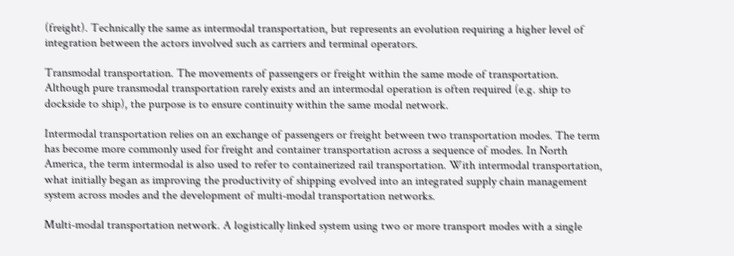(freight). Technically the same as intermodal transportation, but represents an evolution requiring a higher level of integration between the actors involved such as carriers and terminal operators.

Transmodal transportation. The movements of passengers or freight within the same mode of transportation. Although pure transmodal transportation rarely exists and an intermodal operation is often required (e.g. ship to dockside to ship), the purpose is to ensure continuity within the same modal network.

Intermodal transportation relies on an exchange of passengers or freight between two transportation modes. The term has become more commonly used for freight and container transportation across a sequence of modes. In North America, the term intermodal is also used to refer to containerized rail transportation. With intermodal transportation, what initially began as improving the productivity of shipping evolved into an integrated supply chain management system across modes and the development of multi-modal transportation networks.

Multi-modal transportation network. A logistically linked system using two or more transport modes with a single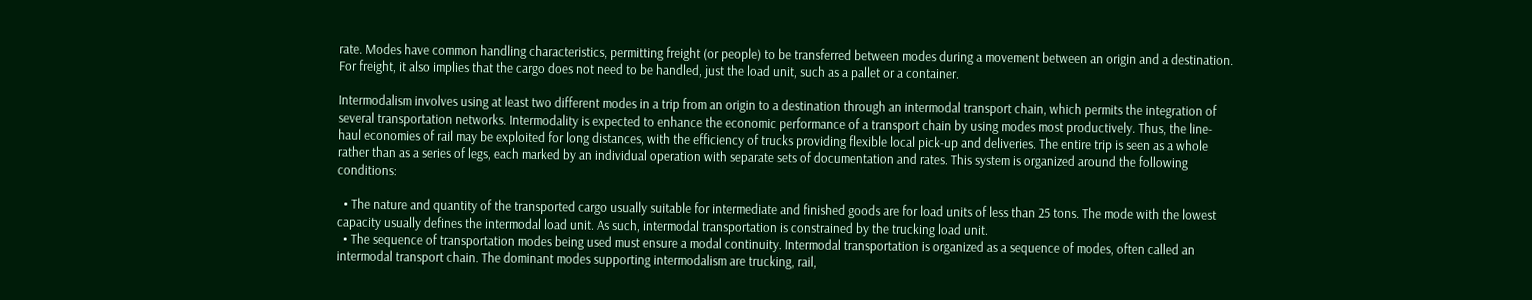rate. Modes have common handling characteristics, permitting freight (or people) to be transferred between modes during a movement between an origin and a destination. For freight, it also implies that the cargo does not need to be handled, just the load unit, such as a pallet or a container.

Intermodalism involves using at least two different modes in a trip from an origin to a destination through an intermodal transport chain, which permits the integration of several transportation networks. Intermodality is expected to enhance the economic performance of a transport chain by using modes most productively. Thus, the line-haul economies of rail may be exploited for long distances, with the efficiency of trucks providing flexible local pick-up and deliveries. The entire trip is seen as a whole rather than as a series of legs, each marked by an individual operation with separate sets of documentation and rates. This system is organized around the following conditions:

  • The nature and quantity of the transported cargo usually suitable for intermediate and finished goods are for load units of less than 25 tons. The mode with the lowest capacity usually defines the intermodal load unit. As such, intermodal transportation is constrained by the trucking load unit.
  • The sequence of transportation modes being used must ensure a modal continuity. Intermodal transportation is organized as a sequence of modes, often called an intermodal transport chain. The dominant modes supporting intermodalism are trucking, rail,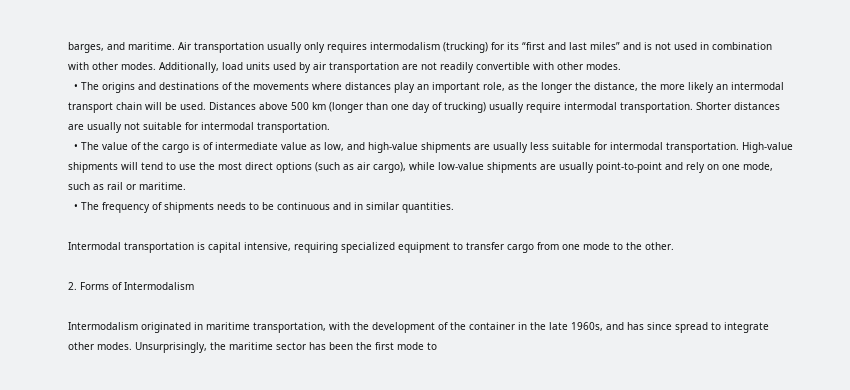barges, and maritime. Air transportation usually only requires intermodalism (trucking) for its “first and last miles” and is not used in combination with other modes. Additionally, load units used by air transportation are not readily convertible with other modes.
  • The origins and destinations of the movements where distances play an important role, as the longer the distance, the more likely an intermodal transport chain will be used. Distances above 500 km (longer than one day of trucking) usually require intermodal transportation. Shorter distances are usually not suitable for intermodal transportation.
  • The value of the cargo is of intermediate value as low, and high-value shipments are usually less suitable for intermodal transportation. High-value shipments will tend to use the most direct options (such as air cargo), while low-value shipments are usually point-to-point and rely on one mode, such as rail or maritime.
  • The frequency of shipments needs to be continuous and in similar quantities.

Intermodal transportation is capital intensive, requiring specialized equipment to transfer cargo from one mode to the other.

2. Forms of Intermodalism

Intermodalism originated in maritime transportation, with the development of the container in the late 1960s, and has since spread to integrate other modes. Unsurprisingly, the maritime sector has been the first mode to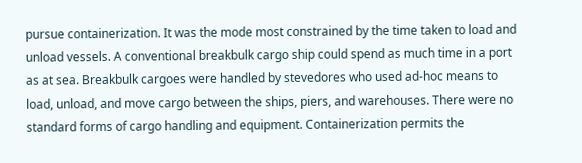pursue containerization. It was the mode most constrained by the time taken to load and unload vessels. A conventional breakbulk cargo ship could spend as much time in a port as at sea. Breakbulk cargoes were handled by stevedores who used ad-hoc means to load, unload, and move cargo between the ships, piers, and warehouses. There were no standard forms of cargo handling and equipment. Containerization permits the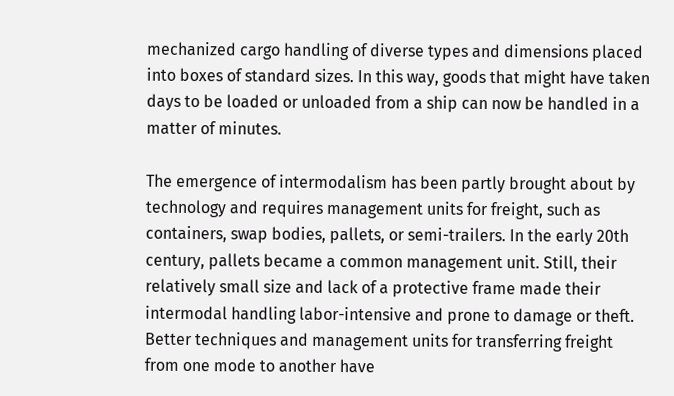mechanized cargo handling of diverse types and dimensions placed into boxes of standard sizes. In this way, goods that might have taken days to be loaded or unloaded from a ship can now be handled in a matter of minutes.

The emergence of intermodalism has been partly brought about by technology and requires management units for freight, such as containers, swap bodies, pallets, or semi-trailers. In the early 20th century, pallets became a common management unit. Still, their relatively small size and lack of a protective frame made their intermodal handling labor-intensive and prone to damage or theft. Better techniques and management units for transferring freight from one mode to another have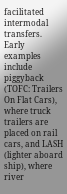facilitated intermodal transfers. Early examples include piggyback (TOFC: Trailers On Flat Cars), where truck trailers are placed on rail cars, and LASH (lighter aboard ship), where river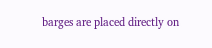barges are placed directly on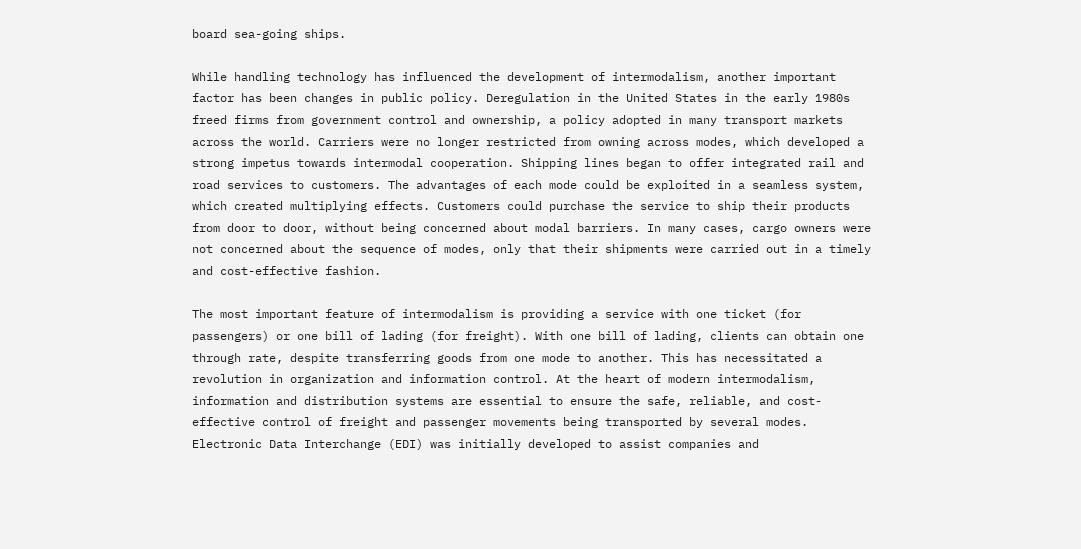board sea-going ships.

While handling technology has influenced the development of intermodalism, another important factor has been changes in public policy. Deregulation in the United States in the early 1980s freed firms from government control and ownership, a policy adopted in many transport markets across the world. Carriers were no longer restricted from owning across modes, which developed a strong impetus towards intermodal cooperation. Shipping lines began to offer integrated rail and road services to customers. The advantages of each mode could be exploited in a seamless system, which created multiplying effects. Customers could purchase the service to ship their products from door to door, without being concerned about modal barriers. In many cases, cargo owners were not concerned about the sequence of modes, only that their shipments were carried out in a timely and cost-effective fashion.

The most important feature of intermodalism is providing a service with one ticket (for passengers) or one bill of lading (for freight). With one bill of lading, clients can obtain one through rate, despite transferring goods from one mode to another. This has necessitated a revolution in organization and information control. At the heart of modern intermodalism, information and distribution systems are essential to ensure the safe, reliable, and cost-effective control of freight and passenger movements being transported by several modes. Electronic Data Interchange (EDI) was initially developed to assist companies and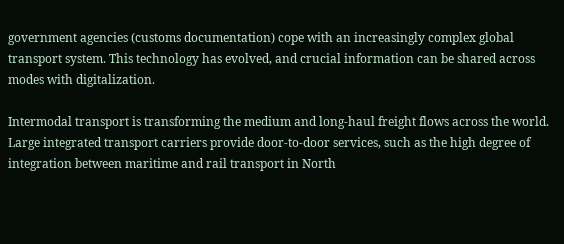government agencies (customs documentation) cope with an increasingly complex global transport system. This technology has evolved, and crucial information can be shared across modes with digitalization.

Intermodal transport is transforming the medium and long-haul freight flows across the world. Large integrated transport carriers provide door-to-door services, such as the high degree of integration between maritime and rail transport in North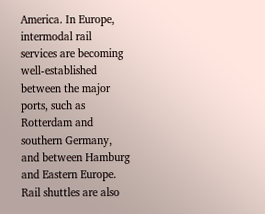America. In Europe, intermodal rail services are becoming well-established between the major ports, such as Rotterdam and southern Germany, and between Hamburg and Eastern Europe. Rail shuttles are also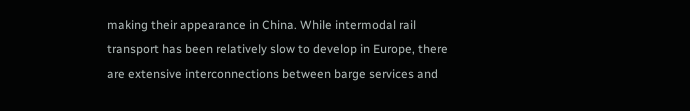making their appearance in China. While intermodal rail transport has been relatively slow to develop in Europe, there are extensive interconnections between barge services and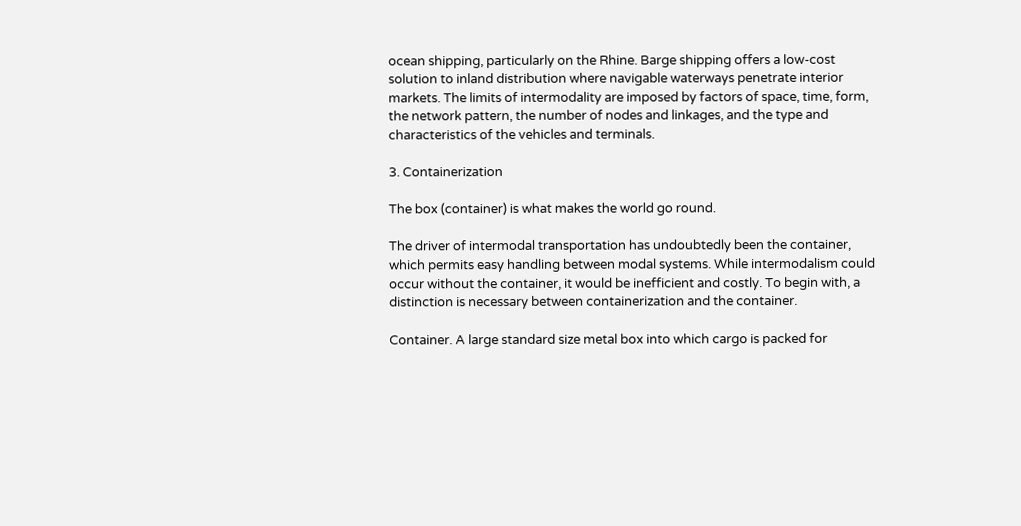ocean shipping, particularly on the Rhine. Barge shipping offers a low-cost solution to inland distribution where navigable waterways penetrate interior markets. The limits of intermodality are imposed by factors of space, time, form, the network pattern, the number of nodes and linkages, and the type and characteristics of the vehicles and terminals.

3. Containerization

The box (container) is what makes the world go round.

The driver of intermodal transportation has undoubtedly been the container, which permits easy handling between modal systems. While intermodalism could occur without the container, it would be inefficient and costly. To begin with, a distinction is necessary between containerization and the container.

Container. A large standard size metal box into which cargo is packed for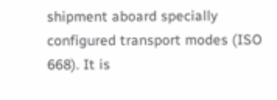shipment aboard specially configured transport modes (ISO 668). It is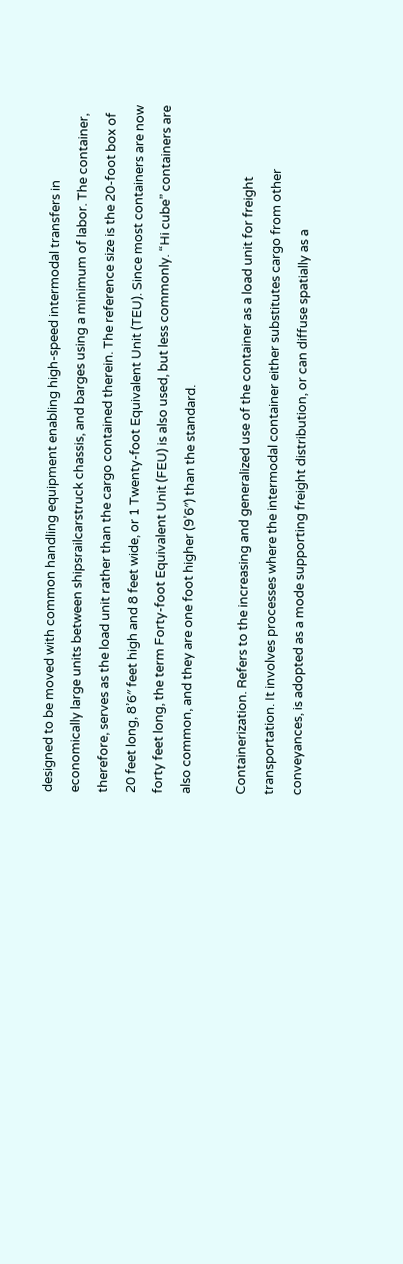designed to be moved with common handling equipment enabling high-speed intermodal transfers in economically large units between shipsrailcarstruck chassis, and barges using a minimum of labor. The container, therefore, serves as the load unit rather than the cargo contained therein. The reference size is the 20-foot box of 20 feet long, 8’6″ feet high and 8 feet wide, or 1 Twenty-foot Equivalent Unit (TEU). Since most containers are now forty feet long, the term Forty-foot Equivalent Unit (FEU) is also used, but less commonly. “Hi cube” containers are also common, and they are one foot higher (9’6″) than the standard.

Containerization. Refers to the increasing and generalized use of the container as a load unit for freight transportation. It involves processes where the intermodal container either substitutes cargo from other conveyances, is adopted as a mode supporting freight distribution, or can diffuse spatially as a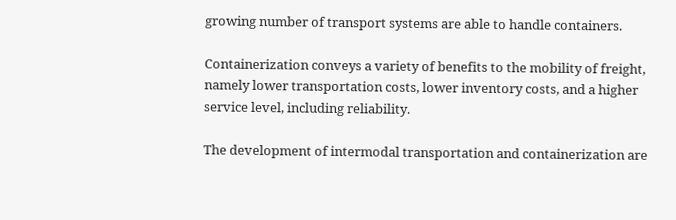growing number of transport systems are able to handle containers.

Containerization conveys a variety of benefits to the mobility of freight, namely lower transportation costs, lower inventory costs, and a higher service level, including reliability.

The development of intermodal transportation and containerization are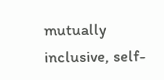mutually inclusive, self-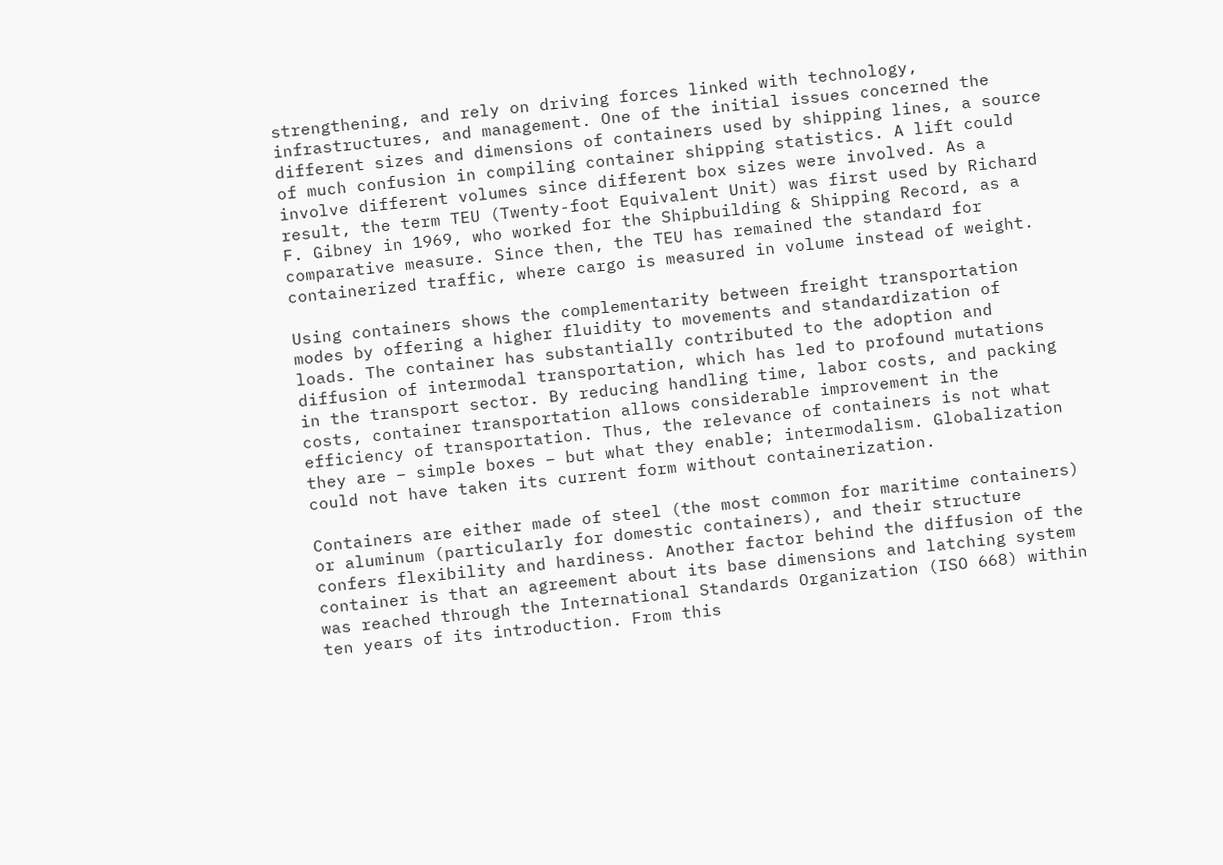strengthening, and rely on driving forces linked with technology, infrastructures, and management. One of the initial issues concerned the different sizes and dimensions of containers used by shipping lines, a source of much confusion in compiling container shipping statistics. A lift could involve different volumes since different box sizes were involved. As a result, the term TEU (Twenty-foot Equivalent Unit) was first used by Richard F. Gibney in 1969, who worked for the Shipbuilding & Shipping Record, as a comparative measure. Since then, the TEU has remained the standard for containerized traffic, where cargo is measured in volume instead of weight.

Using containers shows the complementarity between freight transportation modes by offering a higher fluidity to movements and standardization of loads. The container has substantially contributed to the adoption and diffusion of intermodal transportation, which has led to profound mutations in the transport sector. By reducing handling time, labor costs, and packing costs, container transportation allows considerable improvement in the efficiency of transportation. Thus, the relevance of containers is not what they are – simple boxes – but what they enable; intermodalism. Globalization could not have taken its current form without containerization.

Containers are either made of steel (the most common for maritime containers) or aluminum (particularly for domestic containers), and their structure confers flexibility and hardiness. Another factor behind the diffusion of the container is that an agreement about its base dimensions and latching system was reached through the International Standards Organization (ISO 668) within ten years of its introduction. From this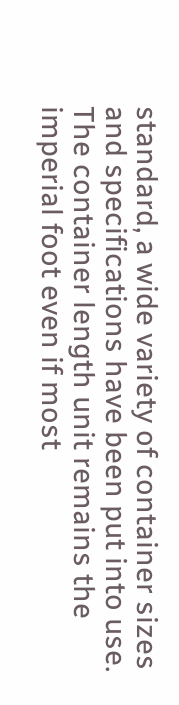standard, a wide variety of container sizes and specifications have been put into use. The container length unit remains the imperial foot even if most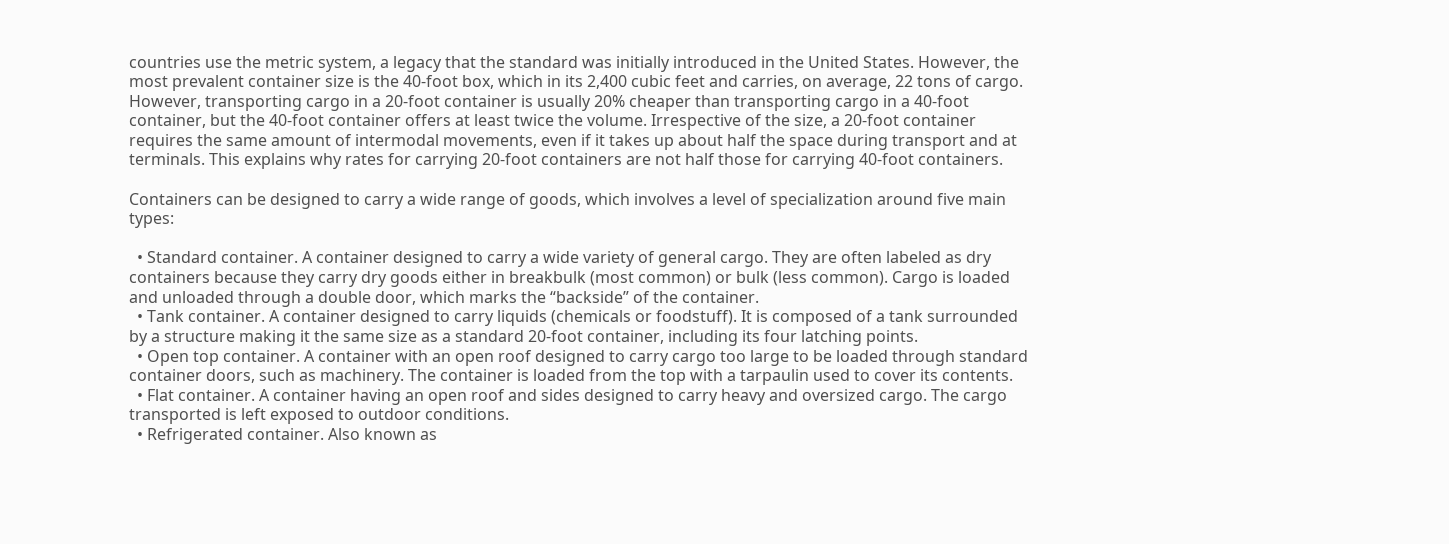countries use the metric system, a legacy that the standard was initially introduced in the United States. However, the most prevalent container size is the 40-foot box, which in its 2,400 cubic feet and carries, on average, 22 tons of cargo. However, transporting cargo in a 20-foot container is usually 20% cheaper than transporting cargo in a 40-foot container, but the 40-foot container offers at least twice the volume. Irrespective of the size, a 20-foot container requires the same amount of intermodal movements, even if it takes up about half the space during transport and at terminals. This explains why rates for carrying 20-foot containers are not half those for carrying 40-foot containers.

Containers can be designed to carry a wide range of goods, which involves a level of specialization around five main types:

  • Standard container. A container designed to carry a wide variety of general cargo. They are often labeled as dry containers because they carry dry goods either in breakbulk (most common) or bulk (less common). Cargo is loaded and unloaded through a double door, which marks the “backside” of the container.
  • Tank container. A container designed to carry liquids (chemicals or foodstuff). It is composed of a tank surrounded by a structure making it the same size as a standard 20-foot container, including its four latching points.
  • Open top container. A container with an open roof designed to carry cargo too large to be loaded through standard container doors, such as machinery. The container is loaded from the top with a tarpaulin used to cover its contents.
  • Flat container. A container having an open roof and sides designed to carry heavy and oversized cargo. The cargo transported is left exposed to outdoor conditions.
  • Refrigerated container. Also known as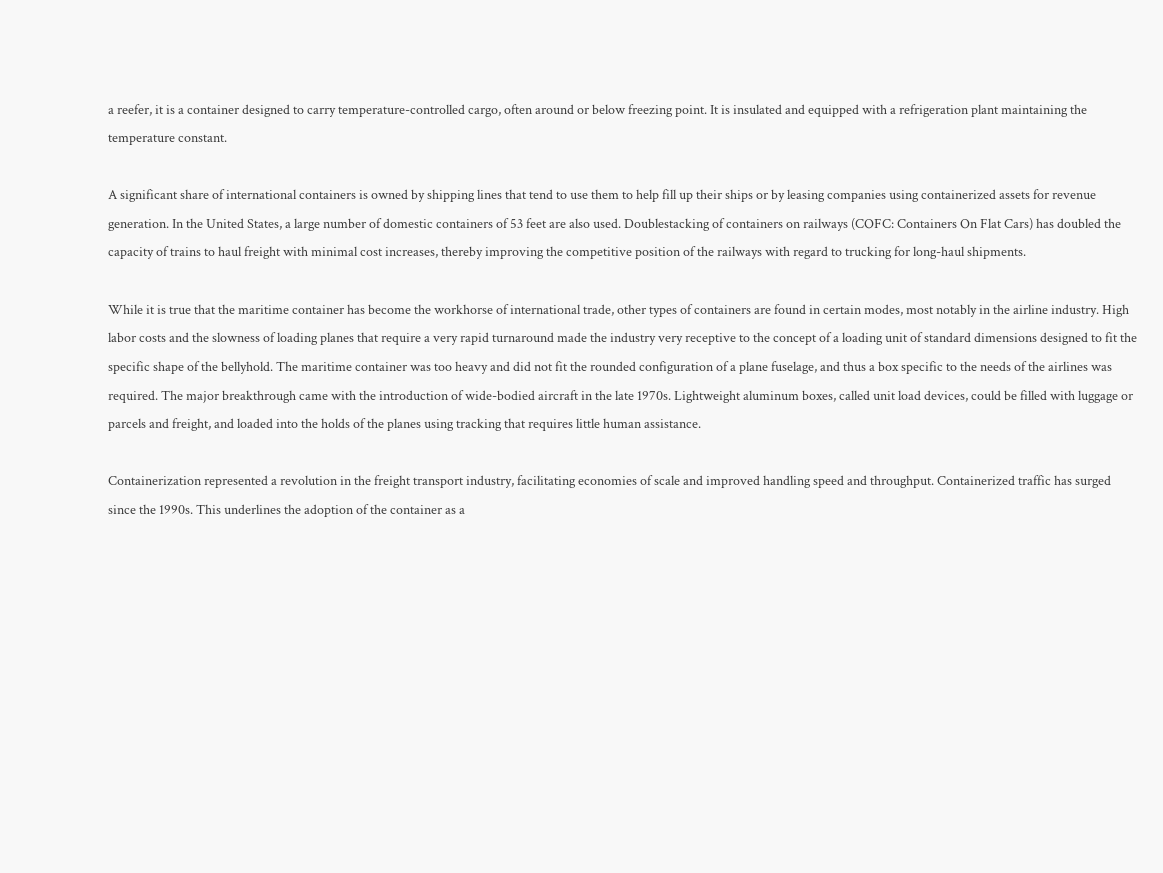a reefer, it is a container designed to carry temperature-controlled cargo, often around or below freezing point. It is insulated and equipped with a refrigeration plant maintaining the temperature constant.

A significant share of international containers is owned by shipping lines that tend to use them to help fill up their ships or by leasing companies using containerized assets for revenue generation. In the United States, a large number of domestic containers of 53 feet are also used. Doublestacking of containers on railways (COFC: Containers On Flat Cars) has doubled the capacity of trains to haul freight with minimal cost increases, thereby improving the competitive position of the railways with regard to trucking for long-haul shipments.

While it is true that the maritime container has become the workhorse of international trade, other types of containers are found in certain modes, most notably in the airline industry. High labor costs and the slowness of loading planes that require a very rapid turnaround made the industry very receptive to the concept of a loading unit of standard dimensions designed to fit the specific shape of the bellyhold. The maritime container was too heavy and did not fit the rounded configuration of a plane fuselage, and thus a box specific to the needs of the airlines was required. The major breakthrough came with the introduction of wide-bodied aircraft in the late 1970s. Lightweight aluminum boxes, called unit load devices, could be filled with luggage or parcels and freight, and loaded into the holds of the planes using tracking that requires little human assistance.

Containerization represented a revolution in the freight transport industry, facilitating economies of scale and improved handling speed and throughput. Containerized traffic has surged since the 1990s. This underlines the adoption of the container as a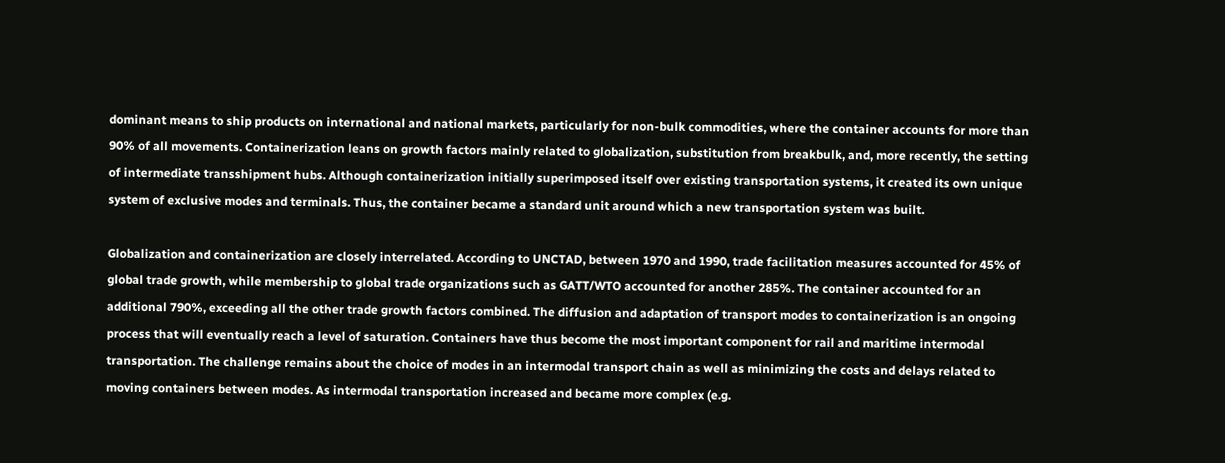dominant means to ship products on international and national markets, particularly for non-bulk commodities, where the container accounts for more than 90% of all movements. Containerization leans on growth factors mainly related to globalization, substitution from breakbulk, and, more recently, the setting of intermediate transshipment hubs. Although containerization initially superimposed itself over existing transportation systems, it created its own unique system of exclusive modes and terminals. Thus, the container became a standard unit around which a new transportation system was built.

Globalization and containerization are closely interrelated. According to UNCTAD, between 1970 and 1990, trade facilitation measures accounted for 45% of global trade growth, while membership to global trade organizations such as GATT/WTO accounted for another 285%. The container accounted for an additional 790%, exceeding all the other trade growth factors combined. The diffusion and adaptation of transport modes to containerization is an ongoing process that will eventually reach a level of saturation. Containers have thus become the most important component for rail and maritime intermodal transportation. The challenge remains about the choice of modes in an intermodal transport chain as well as minimizing the costs and delays related to moving containers between modes. As intermodal transportation increased and became more complex (e.g.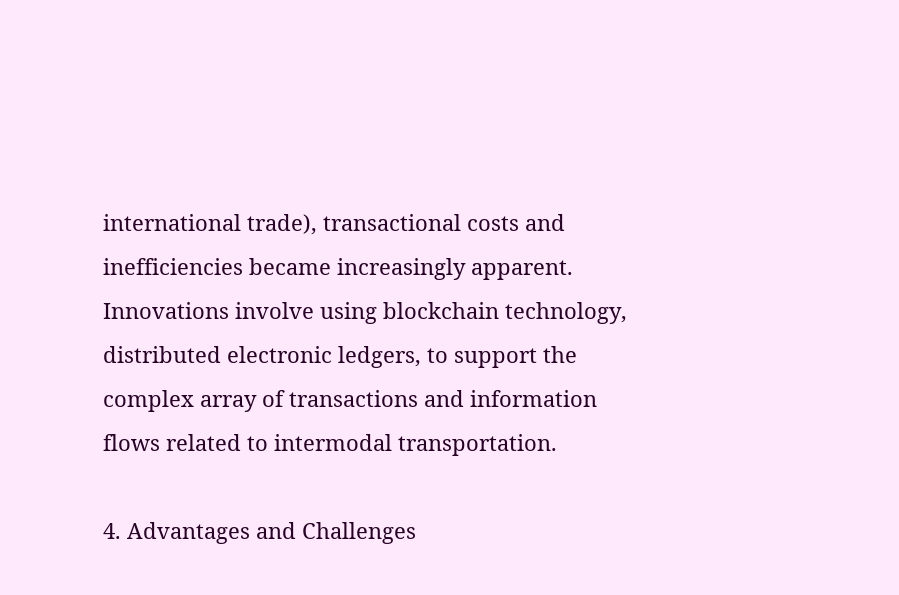international trade), transactional costs and inefficiencies became increasingly apparent. Innovations involve using blockchain technology, distributed electronic ledgers, to support the complex array of transactions and information flows related to intermodal transportation.

4. Advantages and Challenges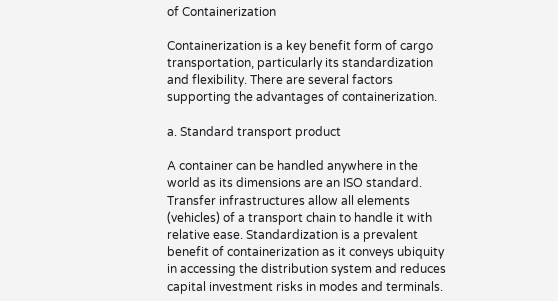of Containerization

Containerization is a key benefit form of cargo transportation, particularly its standardization and flexibility. There are several factors supporting the advantages of containerization.

a. Standard transport product

A container can be handled anywhere in the world as its dimensions are an ISO standard. Transfer infrastructures allow all elements (vehicles) of a transport chain to handle it with relative ease. Standardization is a prevalent benefit of containerization as it conveys ubiquity in accessing the distribution system and reduces capital investment risks in modes and terminals.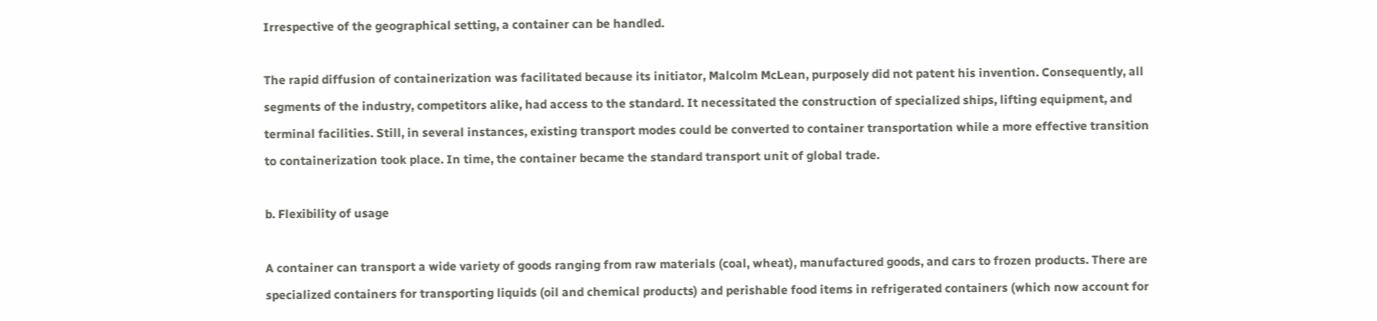Irrespective of the geographical setting, a container can be handled.

The rapid diffusion of containerization was facilitated because its initiator, Malcolm McLean, purposely did not patent his invention. Consequently, all segments of the industry, competitors alike, had access to the standard. It necessitated the construction of specialized ships, lifting equipment, and terminal facilities. Still, in several instances, existing transport modes could be converted to container transportation while a more effective transition to containerization took place. In time, the container became the standard transport unit of global trade.

b. Flexibility of usage

A container can transport a wide variety of goods ranging from raw materials (coal, wheat), manufactured goods, and cars to frozen products. There are specialized containers for transporting liquids (oil and chemical products) and perishable food items in refrigerated containers (which now account for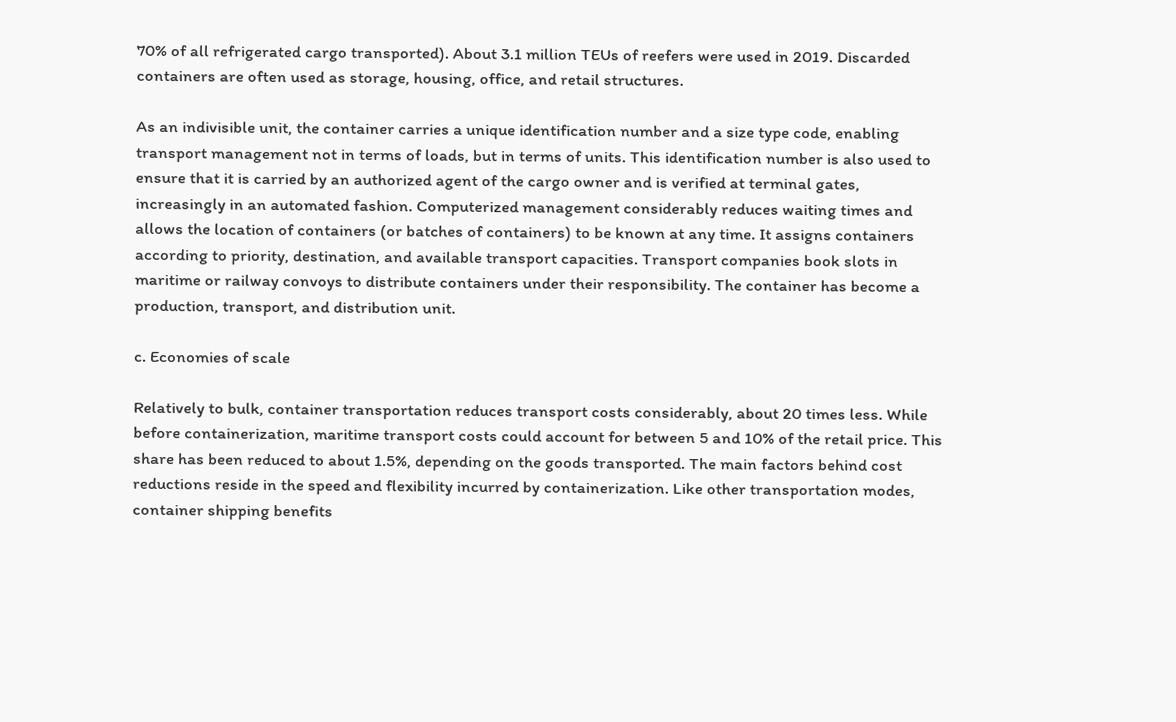70% of all refrigerated cargo transported). About 3.1 million TEUs of reefers were used in 2019. Discarded containers are often used as storage, housing, office, and retail structures.

As an indivisible unit, the container carries a unique identification number and a size type code, enabling transport management not in terms of loads, but in terms of units. This identification number is also used to ensure that it is carried by an authorized agent of the cargo owner and is verified at terminal gates, increasingly in an automated fashion. Computerized management considerably reduces waiting times and allows the location of containers (or batches of containers) to be known at any time. It assigns containers according to priority, destination, and available transport capacities. Transport companies book slots in maritime or railway convoys to distribute containers under their responsibility. The container has become a production, transport, and distribution unit.

c. Economies of scale

Relatively to bulk, container transportation reduces transport costs considerably, about 20 times less. While before containerization, maritime transport costs could account for between 5 and 10% of the retail price. This share has been reduced to about 1.5%, depending on the goods transported. The main factors behind cost reductions reside in the speed and flexibility incurred by containerization. Like other transportation modes, container shipping benefits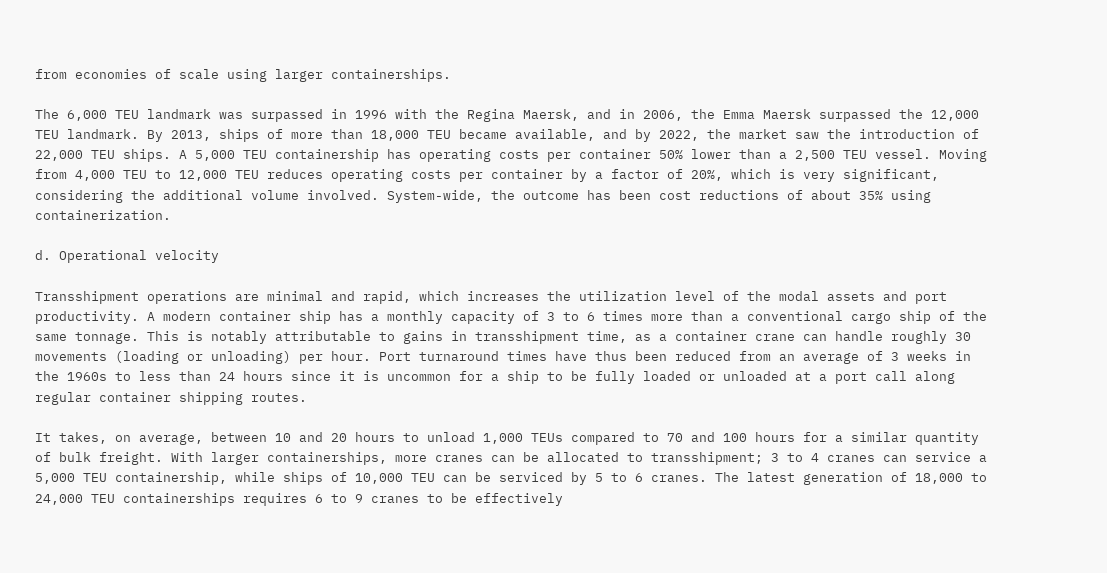from economies of scale using larger containerships.

The 6,000 TEU landmark was surpassed in 1996 with the Regina Maersk, and in 2006, the Emma Maersk surpassed the 12,000 TEU landmark. By 2013, ships of more than 18,000 TEU became available, and by 2022, the market saw the introduction of 22,000 TEU ships. A 5,000 TEU containership has operating costs per container 50% lower than a 2,500 TEU vessel. Moving from 4,000 TEU to 12,000 TEU reduces operating costs per container by a factor of 20%, which is very significant, considering the additional volume involved. System-wide, the outcome has been cost reductions of about 35% using containerization.

d. Operational velocity

Transshipment operations are minimal and rapid, which increases the utilization level of the modal assets and port productivity. A modern container ship has a monthly capacity of 3 to 6 times more than a conventional cargo ship of the same tonnage. This is notably attributable to gains in transshipment time, as a container crane can handle roughly 30 movements (loading or unloading) per hour. Port turnaround times have thus been reduced from an average of 3 weeks in the 1960s to less than 24 hours since it is uncommon for a ship to be fully loaded or unloaded at a port call along regular container shipping routes.

It takes, on average, between 10 and 20 hours to unload 1,000 TEUs compared to 70 and 100 hours for a similar quantity of bulk freight. With larger containerships, more cranes can be allocated to transshipment; 3 to 4 cranes can service a 5,000 TEU containership, while ships of 10,000 TEU can be serviced by 5 to 6 cranes. The latest generation of 18,000 to 24,000 TEU containerships requires 6 to 9 cranes to be effectively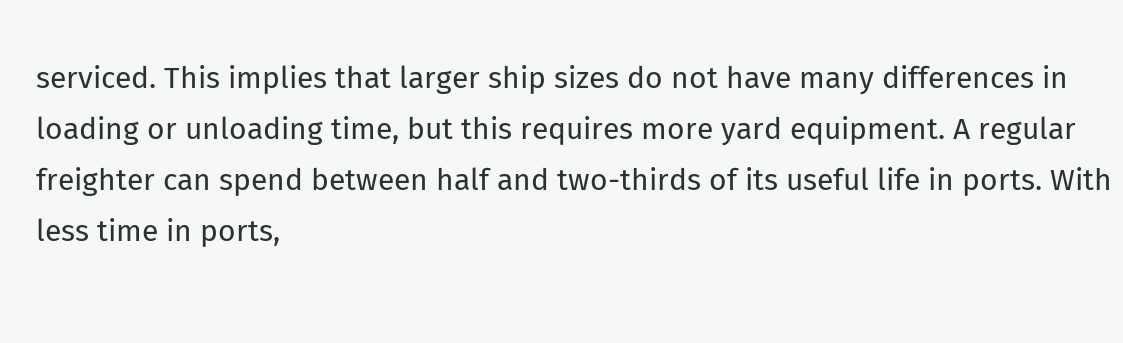serviced. This implies that larger ship sizes do not have many differences in loading or unloading time, but this requires more yard equipment. A regular freighter can spend between half and two-thirds of its useful life in ports. With less time in ports,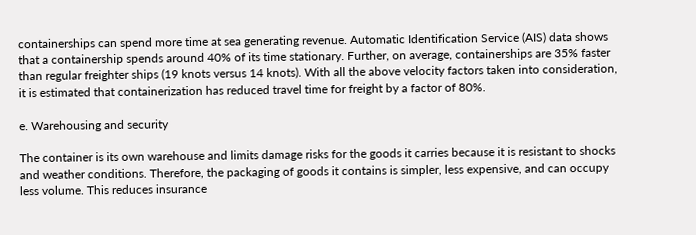containerships can spend more time at sea generating revenue. Automatic Identification Service (AIS) data shows that a containership spends around 40% of its time stationary. Further, on average, containerships are 35% faster than regular freighter ships (19 knots versus 14 knots). With all the above velocity factors taken into consideration, it is estimated that containerization has reduced travel time for freight by a factor of 80%.

e. Warehousing and security

The container is its own warehouse and limits damage risks for the goods it carries because it is resistant to shocks and weather conditions. Therefore, the packaging of goods it contains is simpler, less expensive, and can occupy less volume. This reduces insurance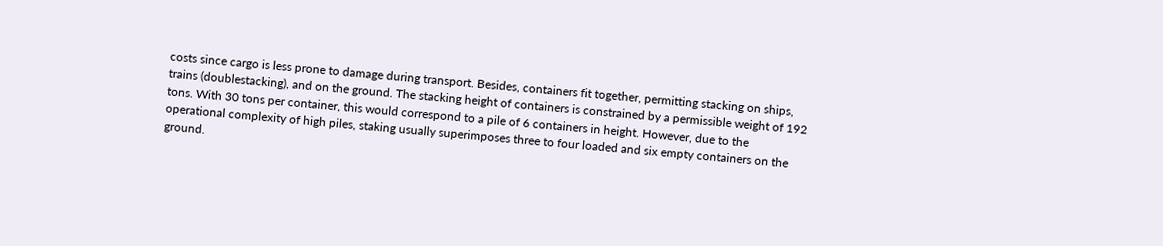costs since cargo is less prone to damage during transport. Besides, containers fit together, permitting stacking on ships, trains (doublestacking), and on the ground. The stacking height of containers is constrained by a permissible weight of 192 tons. With 30 tons per container, this would correspond to a pile of 6 containers in height. However, due to the operational complexity of high piles, staking usually superimposes three to four loaded and six empty containers on the ground.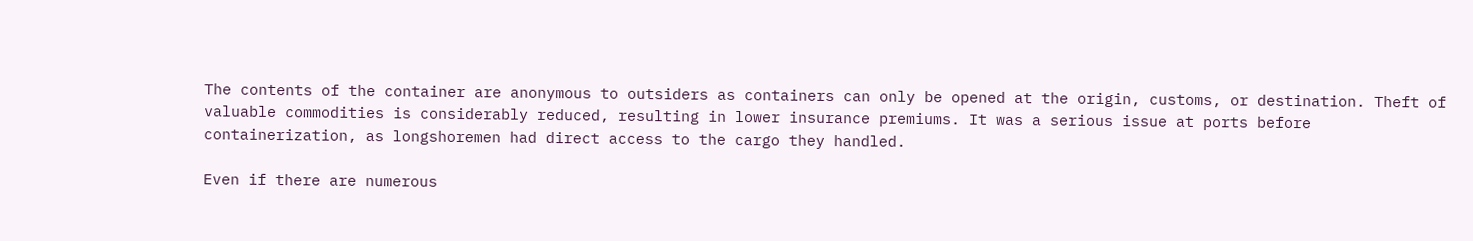The contents of the container are anonymous to outsiders as containers can only be opened at the origin, customs, or destination. Theft of valuable commodities is considerably reduced, resulting in lower insurance premiums. It was a serious issue at ports before containerization, as longshoremen had direct access to the cargo they handled.

Even if there are numerous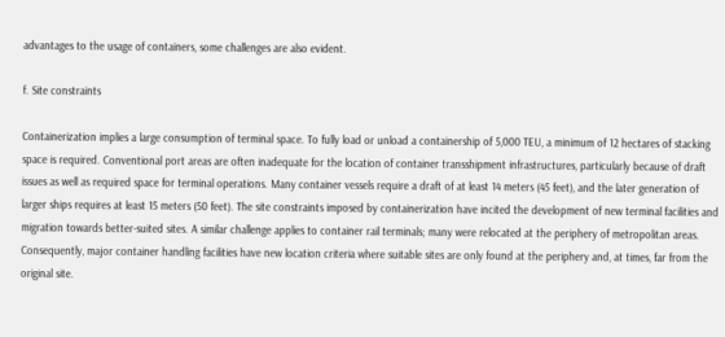advantages to the usage of containers, some challenges are also evident.

f. Site constraints

Containerization implies a large consumption of terminal space. To fully load or unload a containership of 5,000 TEU, a minimum of 12 hectares of stacking space is required. Conventional port areas are often inadequate for the location of container transshipment infrastructures, particularly because of draft issues as well as required space for terminal operations. Many container vessels require a draft of at least 14 meters (45 feet), and the later generation of larger ships requires at least 15 meters (50 feet). The site constraints imposed by containerization have incited the development of new terminal facilities and migration towards better-suited sites. A similar challenge applies to container rail terminals; many were relocated at the periphery of metropolitan areas. Consequently, major container handling facilities have new location criteria where suitable sites are only found at the periphery and, at times, far from the original site.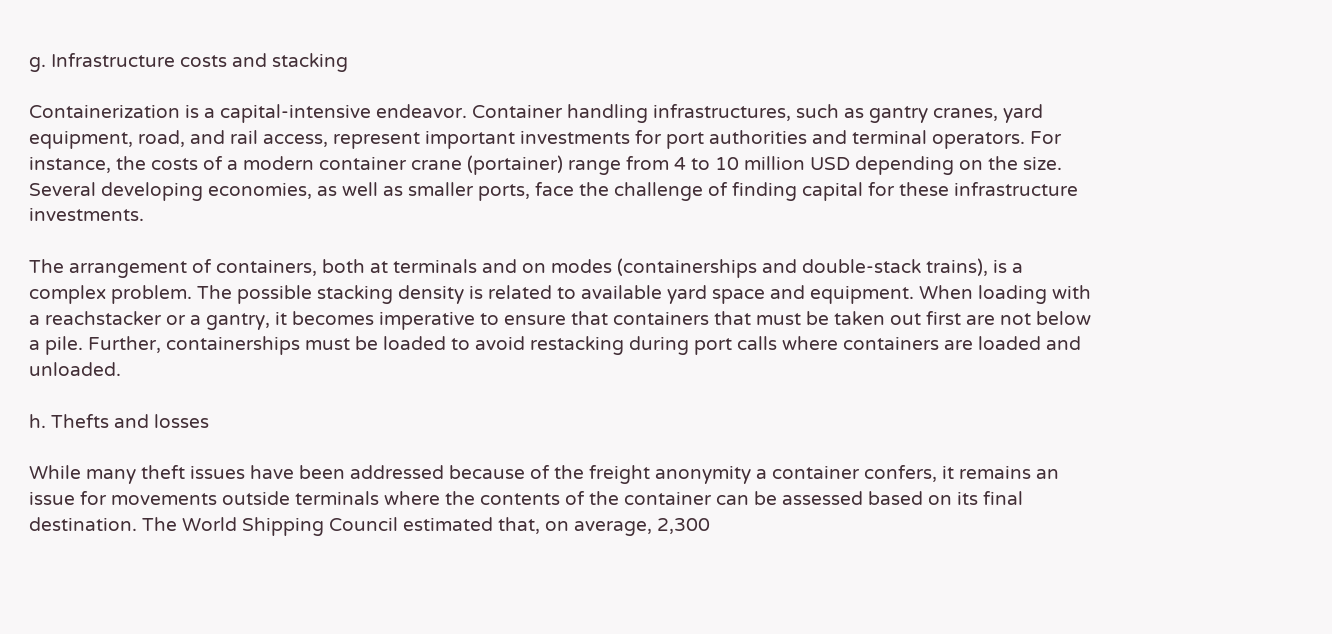g. Infrastructure costs and stacking

Containerization is a capital-intensive endeavor. Container handling infrastructures, such as gantry cranes, yard equipment, road, and rail access, represent important investments for port authorities and terminal operators. For instance, the costs of a modern container crane (portainer) range from 4 to 10 million USD depending on the size. Several developing economies, as well as smaller ports, face the challenge of finding capital for these infrastructure investments.

The arrangement of containers, both at terminals and on modes (containerships and double-stack trains), is a complex problem. The possible stacking density is related to available yard space and equipment. When loading with a reachstacker or a gantry, it becomes imperative to ensure that containers that must be taken out first are not below a pile. Further, containerships must be loaded to avoid restacking during port calls where containers are loaded and unloaded.

h. Thefts and losses

While many theft issues have been addressed because of the freight anonymity a container confers, it remains an issue for movements outside terminals where the contents of the container can be assessed based on its final destination. The World Shipping Council estimated that, on average, 2,300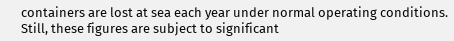containers are lost at sea each year under normal operating conditions. Still, these figures are subject to significant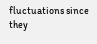fluctuations since they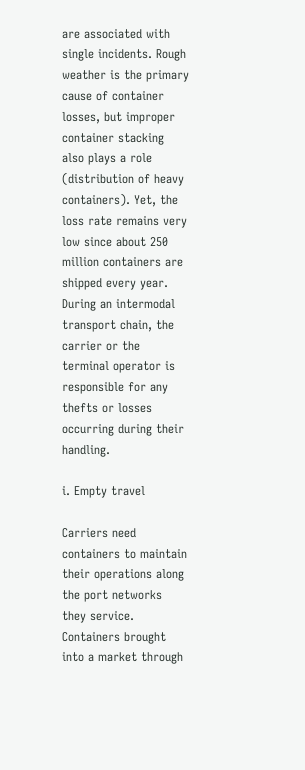are associated with single incidents. Rough weather is the primary cause of container losses, but improper container stacking also plays a role (distribution of heavy containers). Yet, the loss rate remains very low since about 250 million containers are shipped every year. During an intermodal transport chain, the carrier or the terminal operator is responsible for any thefts or losses occurring during their handling.

i. Empty travel

Carriers need containers to maintain their operations along the port networks they service. Containers brought into a market through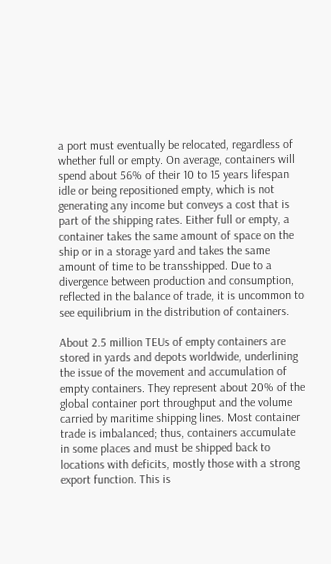a port must eventually be relocated, regardless of whether full or empty. On average, containers will spend about 56% of their 10 to 15 years lifespan idle or being repositioned empty, which is not generating any income but conveys a cost that is part of the shipping rates. Either full or empty, a container takes the same amount of space on the ship or in a storage yard and takes the same amount of time to be transshipped. Due to a divergence between production and consumption, reflected in the balance of trade, it is uncommon to see equilibrium in the distribution of containers.

About 2.5 million TEUs of empty containers are stored in yards and depots worldwide, underlining the issue of the movement and accumulation of empty containers. They represent about 20% of the global container port throughput and the volume carried by maritime shipping lines. Most container trade is imbalanced; thus, containers accumulate in some places and must be shipped back to locations with deficits, mostly those with a strong export function. This is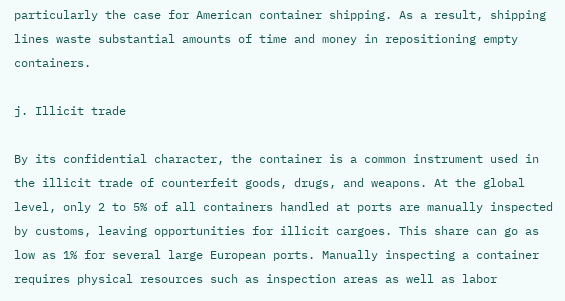particularly the case for American container shipping. As a result, shipping lines waste substantial amounts of time and money in repositioning empty containers.

j. Illicit trade

By its confidential character, the container is a common instrument used in the illicit trade of counterfeit goods, drugs, and weapons. At the global level, only 2 to 5% of all containers handled at ports are manually inspected by customs, leaving opportunities for illicit cargoes. This share can go as low as 1% for several large European ports. Manually inspecting a container requires physical resources such as inspection areas as well as labor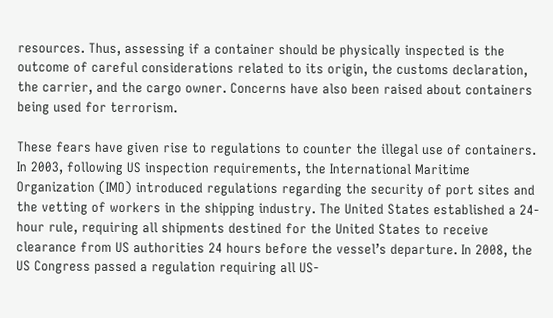resources. Thus, assessing if a container should be physically inspected is the outcome of careful considerations related to its origin, the customs declaration, the carrier, and the cargo owner. Concerns have also been raised about containers being used for terrorism.

These fears have given rise to regulations to counter the illegal use of containers. In 2003, following US inspection requirements, the International Maritime Organization (IMO) introduced regulations regarding the security of port sites and the vetting of workers in the shipping industry. The United States established a 24-hour rule, requiring all shipments destined for the United States to receive clearance from US authorities 24 hours before the vessel’s departure. In 2008, the US Congress passed a regulation requiring all US-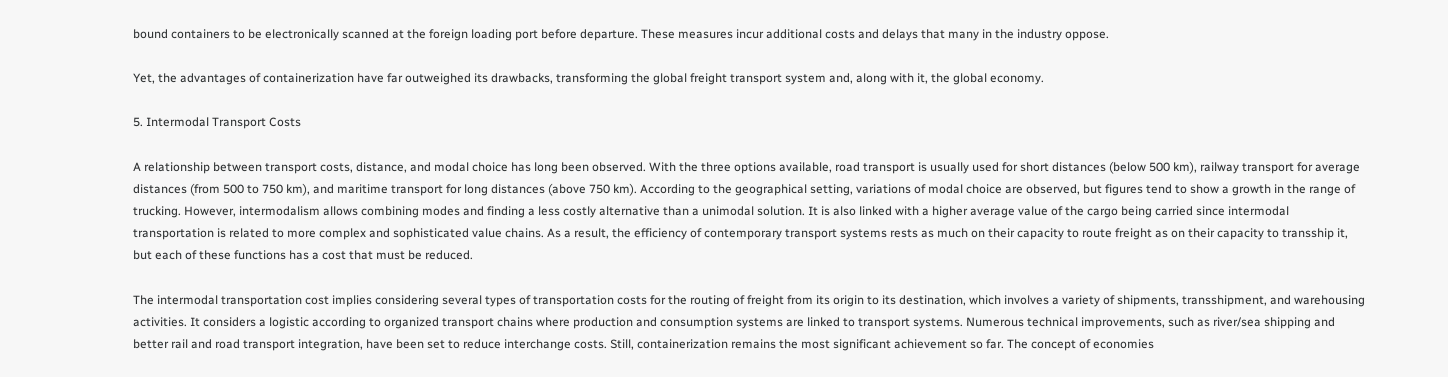bound containers to be electronically scanned at the foreign loading port before departure. These measures incur additional costs and delays that many in the industry oppose.

Yet, the advantages of containerization have far outweighed its drawbacks, transforming the global freight transport system and, along with it, the global economy.

5. Intermodal Transport Costs

A relationship between transport costs, distance, and modal choice has long been observed. With the three options available, road transport is usually used for short distances (below 500 km), railway transport for average distances (from 500 to 750 km), and maritime transport for long distances (above 750 km). According to the geographical setting, variations of modal choice are observed, but figures tend to show a growth in the range of trucking. However, intermodalism allows combining modes and finding a less costly alternative than a unimodal solution. It is also linked with a higher average value of the cargo being carried since intermodal transportation is related to more complex and sophisticated value chains. As a result, the efficiency of contemporary transport systems rests as much on their capacity to route freight as on their capacity to transship it, but each of these functions has a cost that must be reduced.

The intermodal transportation cost implies considering several types of transportation costs for the routing of freight from its origin to its destination, which involves a variety of shipments, transshipment, and warehousing activities. It considers a logistic according to organized transport chains where production and consumption systems are linked to transport systems. Numerous technical improvements, such as river/sea shipping and better rail and road transport integration, have been set to reduce interchange costs. Still, containerization remains the most significant achievement so far. The concept of economies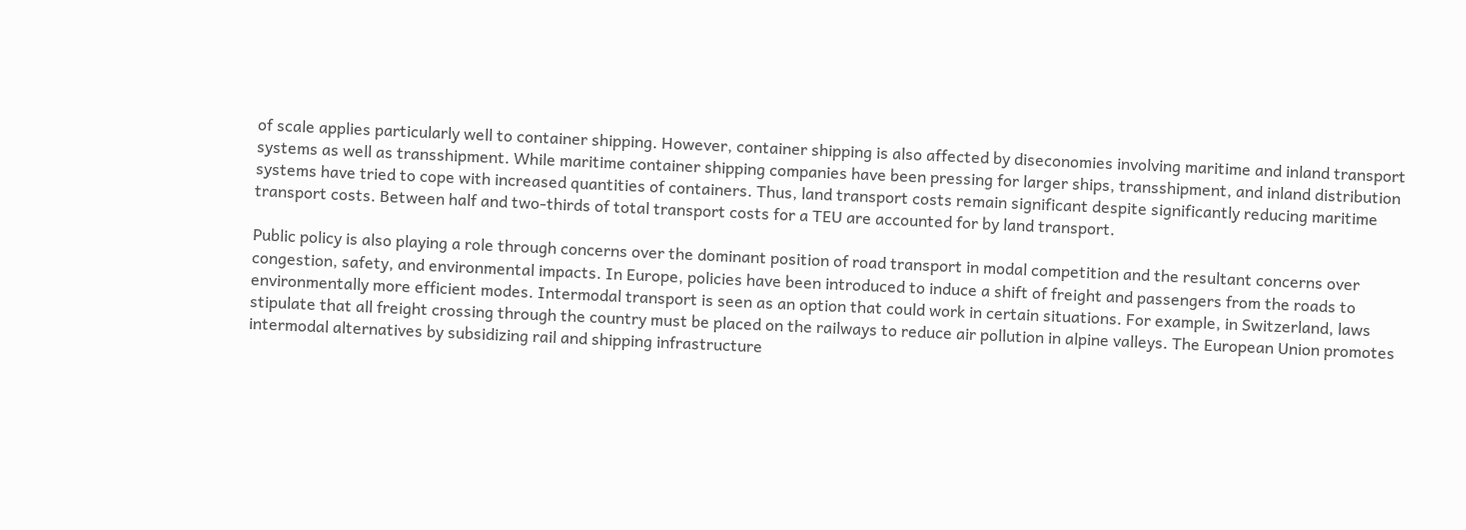of scale applies particularly well to container shipping. However, container shipping is also affected by diseconomies involving maritime and inland transport systems as well as transshipment. While maritime container shipping companies have been pressing for larger ships, transshipment, and inland distribution systems have tried to cope with increased quantities of containers. Thus, land transport costs remain significant despite significantly reducing maritime transport costs. Between half and two-thirds of total transport costs for a TEU are accounted for by land transport.

Public policy is also playing a role through concerns over the dominant position of road transport in modal competition and the resultant concerns over congestion, safety, and environmental impacts. In Europe, policies have been introduced to induce a shift of freight and passengers from the roads to environmentally more efficient modes. Intermodal transport is seen as an option that could work in certain situations. For example, in Switzerland, laws stipulate that all freight crossing through the country must be placed on the railways to reduce air pollution in alpine valleys. The European Union promotes intermodal alternatives by subsidizing rail and shipping infrastructure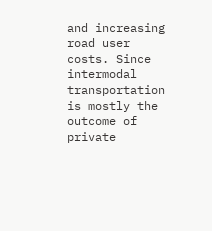and increasing road user costs. Since intermodal transportation is mostly the outcome of private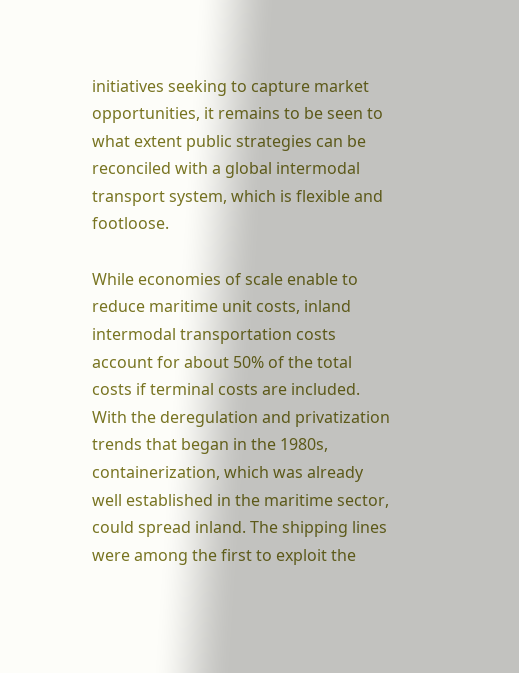initiatives seeking to capture market opportunities, it remains to be seen to what extent public strategies can be reconciled with a global intermodal transport system, which is flexible and footloose.

While economies of scale enable to reduce maritime unit costs, inland intermodal transportation costs account for about 50% of the total costs if terminal costs are included. With the deregulation and privatization trends that began in the 1980s, containerization, which was already well established in the maritime sector, could spread inland. The shipping lines were among the first to exploit the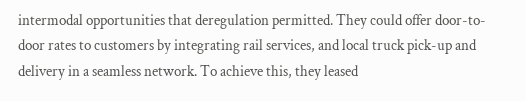intermodal opportunities that deregulation permitted. They could offer door-to-door rates to customers by integrating rail services, and local truck pick-up and delivery in a seamless network. To achieve this, they leased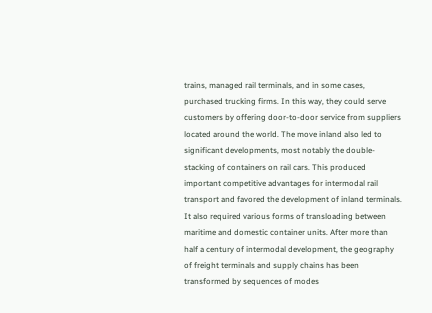trains, managed rail terminals, and in some cases, purchased trucking firms. In this way, they could serve customers by offering door-to-door service from suppliers located around the world. The move inland also led to significant developments, most notably the double-stacking of containers on rail cars. This produced important competitive advantages for intermodal rail transport and favored the development of inland terminals. It also required various forms of transloading between maritime and domestic container units. After more than half a century of intermodal development, the geography of freight terminals and supply chains has been transformed by sequences of modes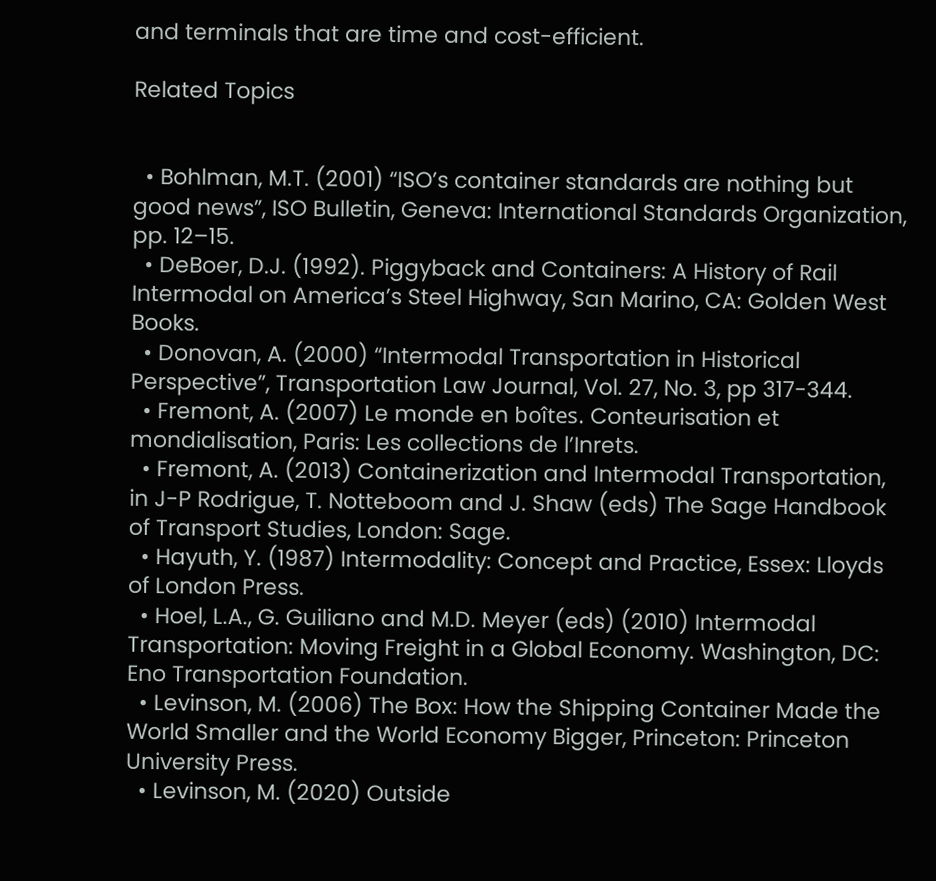and terminals that are time and cost-efficient.

Related Topics


  • Bohlman, M.T. (2001) “ISO’s container standards are nothing but good news”, ISO Bulletin, Geneva: International Standards Organization, pp. 12–15.
  • DeBoer, D.J. (1992). Piggyback and Containers: A History of Rail Intermodal on America’s Steel Highway, San Marino, CA: Golden West Books.
  • Donovan, A. (2000) “Intermodal Transportation in Historical Perspective”, Transportation Law Journal, Vol. 27, No. 3, pp 317-344.
  • Fremont, A. (2007) Le monde en boîtes. Conteurisation et mondialisation, Paris: Les collections de l’Inrets.
  • Fremont, A. (2013) Containerization and Intermodal Transportation, in J-P Rodrigue, T. Notteboom and J. Shaw (eds) The Sage Handbook of Transport Studies, London: Sage.
  • Hayuth, Y. (1987) Intermodality: Concept and Practice, Essex: Lloyds of London Press.
  • Hoel, L.A., G. Guiliano and M.D. Meyer (eds) (2010) Intermodal Transportation: Moving Freight in a Global Economy. Washington, DC: Eno Transportation Foundation.
  • Levinson, M. (2006) The Box: How the Shipping Container Made the World Smaller and the World Economy Bigger, Princeton: Princeton University Press.
  • Levinson, M. (2020) Outside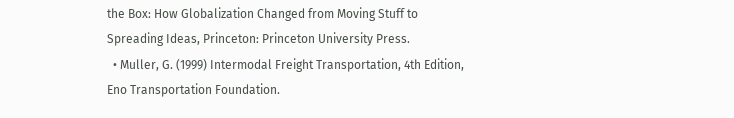the Box: How Globalization Changed from Moving Stuff to Spreading Ideas, Princeton: Princeton University Press.
  • Muller, G. (1999) Intermodal Freight Transportation, 4th Edition, Eno Transportation Foundation.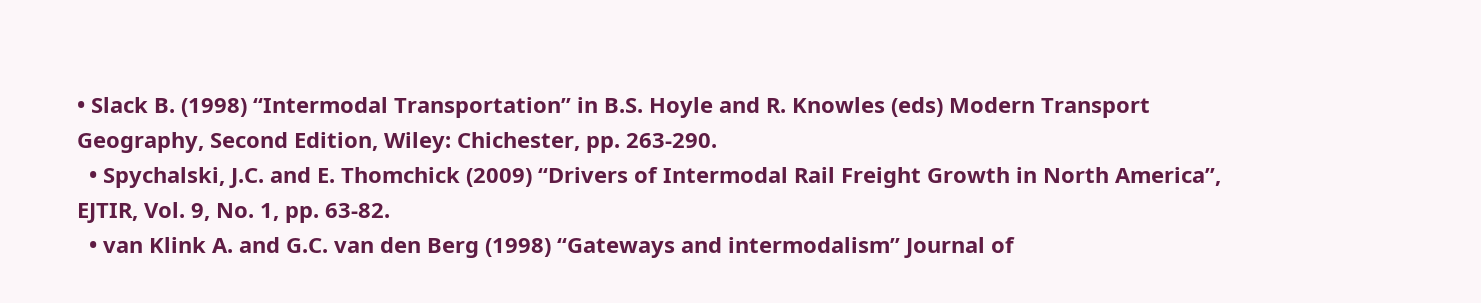• Slack B. (1998) “Intermodal Transportation” in B.S. Hoyle and R. Knowles (eds) Modern Transport Geography, Second Edition, Wiley: Chichester, pp. 263-290.
  • Spychalski, J.C. and E. Thomchick (2009) “Drivers of Intermodal Rail Freight Growth in North America”, EJTIR, Vol. 9, No. 1, pp. 63-82.
  • van Klink A. and G.C. van den Berg (1998) “Gateways and intermodalism” Journal of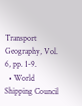Transport Geography, Vol. 6, pp. 1-9.
  • World Shipping Council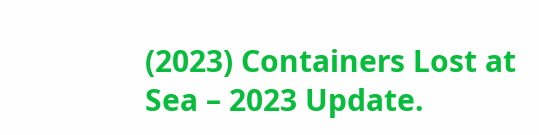(2023) Containers Lost at Sea – 2023 Update.